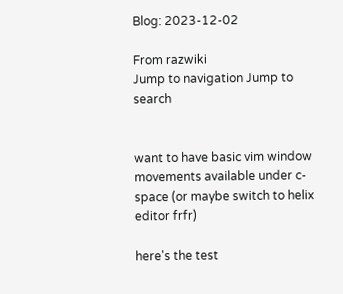Blog: 2023-12-02

From razwiki
Jump to navigation Jump to search


want to have basic vim window movements available under c-space (or maybe switch to helix editor frfr)

here's the test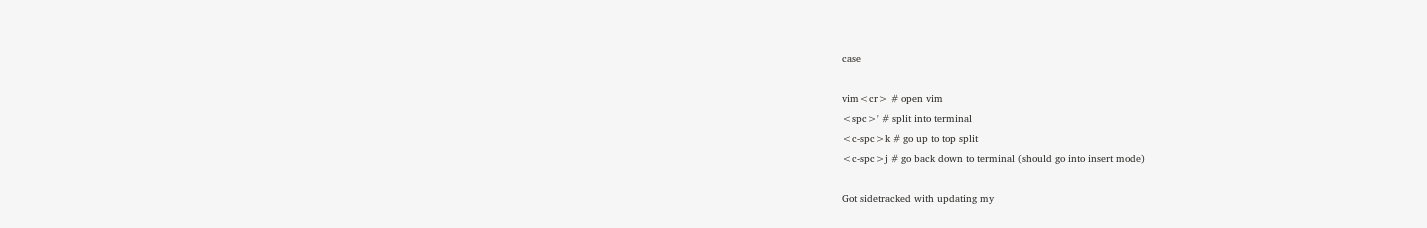case

vim<cr> # open vim
<spc>' # split into terminal
<c-spc>k # go up to top split
<c-spc>j # go back down to terminal (should go into insert mode)

Got sidetracked with updating my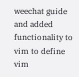weechat guide and added functionality to vim to define vim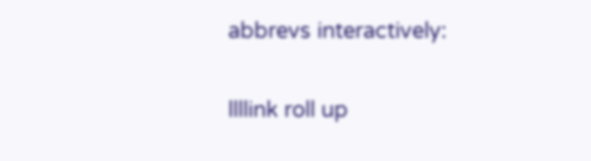abbrevs interactively:

llllink roll up